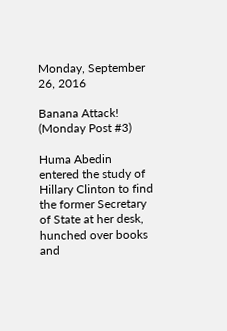Monday, September 26, 2016

Banana Attack! (Monday Post #3)

Huma Abedin entered the study of Hillary Clinton to find the former Secretary of State at her desk, hunched over books and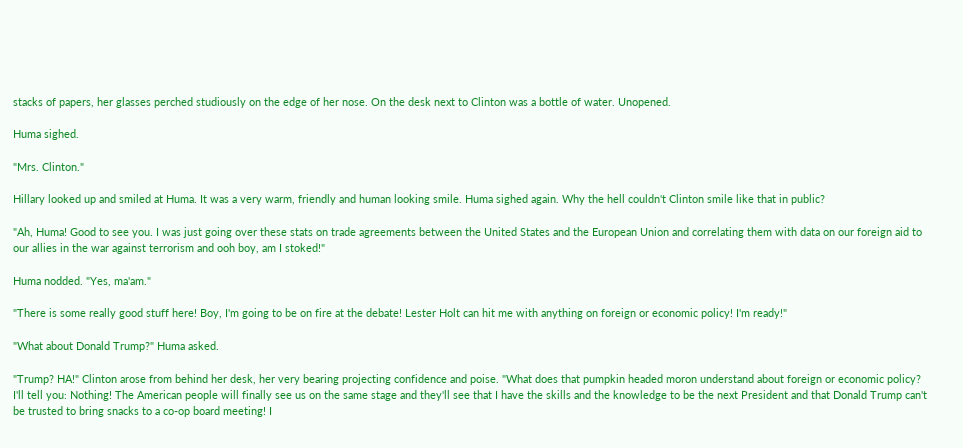stacks of papers, her glasses perched studiously on the edge of her nose. On the desk next to Clinton was a bottle of water. Unopened.

Huma sighed.

"Mrs. Clinton."

Hillary looked up and smiled at Huma. It was a very warm, friendly and human looking smile. Huma sighed again. Why the hell couldn't Clinton smile like that in public?

"Ah, Huma! Good to see you. I was just going over these stats on trade agreements between the United States and the European Union and correlating them with data on our foreign aid to our allies in the war against terrorism and ooh boy, am I stoked!"

Huma nodded. "Yes, ma'am."

"There is some really good stuff here! Boy, I'm going to be on fire at the debate! Lester Holt can hit me with anything on foreign or economic policy! I'm ready!"

"What about Donald Trump?" Huma asked.

"Trump? HA!" Clinton arose from behind her desk, her very bearing projecting confidence and poise. "What does that pumpkin headed moron understand about foreign or economic policy? I'll tell you: Nothing! The American people will finally see us on the same stage and they'll see that I have the skills and the knowledge to be the next President and that Donald Trump can't be trusted to bring snacks to a co-op board meeting! I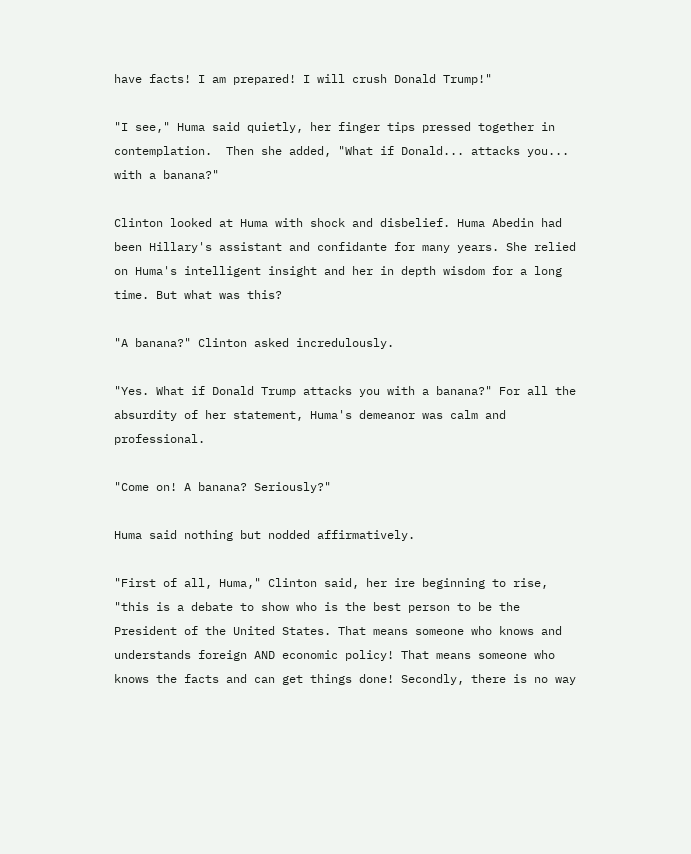have facts! I am prepared! I will crush Donald Trump!"

"I see," Huma said quietly, her finger tips pressed together in contemplation.  Then she added, "What if Donald... attacks you... with a banana?"

Clinton looked at Huma with shock and disbelief. Huma Abedin had been Hillary's assistant and confidante for many years. She relied on Huma's intelligent insight and her in depth wisdom for a long time. But what was this?

"A banana?" Clinton asked incredulously.

"Yes. What if Donald Trump attacks you with a banana?" For all the absurdity of her statement, Huma's demeanor was calm and professional.

"Come on! A banana? Seriously?"

Huma said nothing but nodded affirmatively.

"First of all, Huma," Clinton said, her ire beginning to rise, "this is a debate to show who is the best person to be the President of the United States. That means someone who knows and understands foreign AND economic policy! That means someone who knows the facts and can get things done! Secondly, there is no way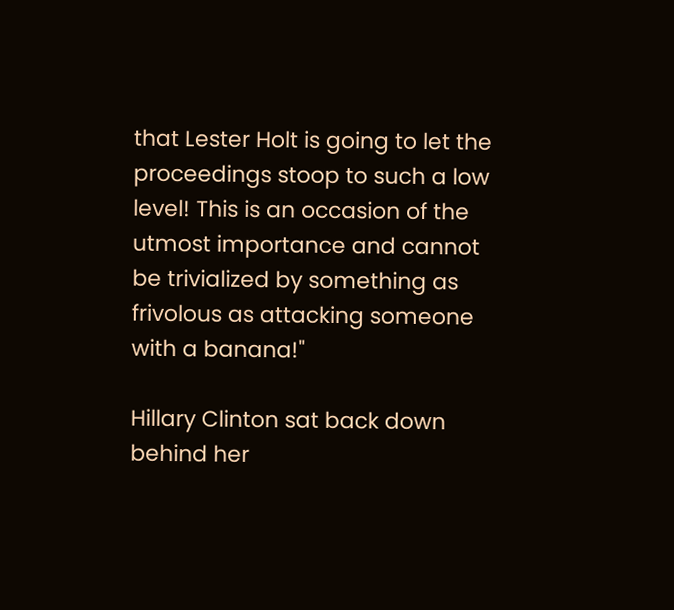that Lester Holt is going to let the proceedings stoop to such a low level! This is an occasion of the utmost importance and cannot be trivialized by something as frivolous as attacking someone with a banana!"

Hillary Clinton sat back down behind her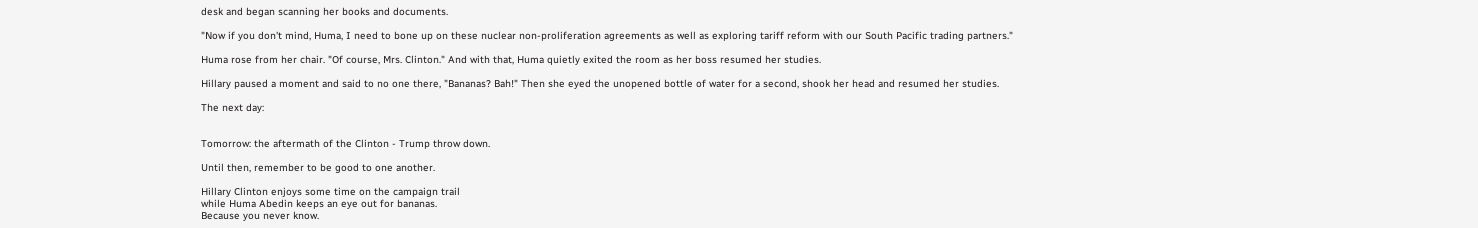desk and began scanning her books and documents.

"Now if you don't mind, Huma, I need to bone up on these nuclear non-proliferation agreements as well as exploring tariff reform with our South Pacific trading partners."

Huma rose from her chair. "Of course, Mrs. Clinton." And with that, Huma quietly exited the room as her boss resumed her studies.

Hillary paused a moment and said to no one there, "Bananas? Bah!" Then she eyed the unopened bottle of water for a second, shook her head and resumed her studies.

The next day:


Tomorrow: the aftermath of the Clinton - Trump throw down.

Until then, remember to be good to one another.

Hillary Clinton enjoys some time on the campaign trail
while Huma Abedin keeps an eye out for bananas.
Because you never know.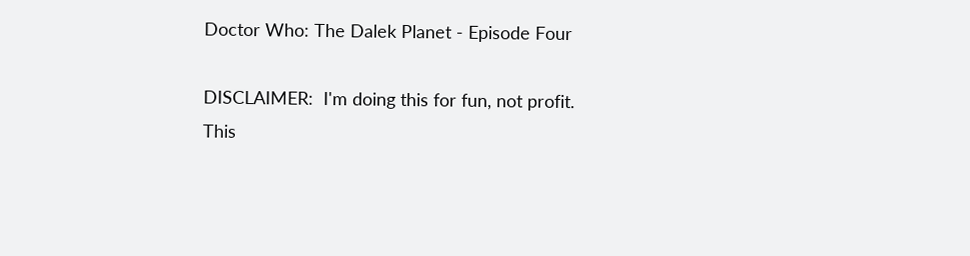Doctor Who: The Dalek Planet - Episode Four

DISCLAIMER:  I'm doing this for fun, not profit. This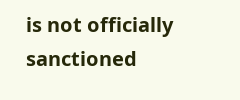is not officially sanctioned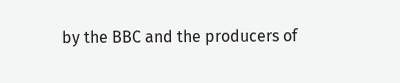by the BBC and the producers of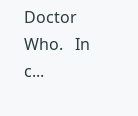Doctor Who.   In c...